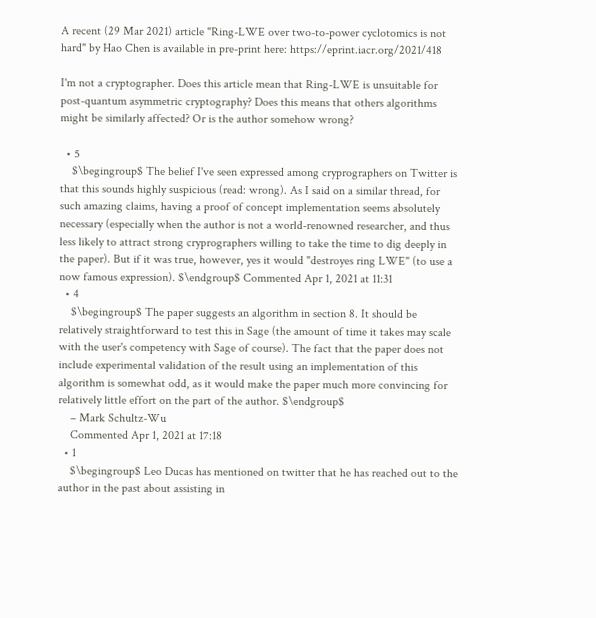A recent (29 Mar 2021) article "Ring-LWE over two-to-power cyclotomics is not hard" by Hao Chen is available in pre-print here: https://eprint.iacr.org/2021/418

I'm not a cryptographer. Does this article mean that Ring-LWE is unsuitable for post-quantum asymmetric cryptography? Does this means that others algorithms might be similarly affected? Or is the author somehow wrong?

  • 5
    $\begingroup$ The belief I've seen expressed among cryprographers on Twitter is that this sounds highly suspicious (read: wrong). As I said on a similar thread, for such amazing claims, having a proof of concept implementation seems absolutely necessary (especially when the author is not a world-renowned researcher, and thus less likely to attract strong cryprographers willing to take the time to dig deeply in the paper). But if it was true, however, yes it would "destroyes ring LWE" (to use a now famous expression). $\endgroup$ Commented Apr 1, 2021 at 11:31
  • 4
    $\begingroup$ The paper suggests an algorithm in section 8. It should be relatively straightforward to test this in Sage (the amount of time it takes may scale with the user's competency with Sage of course). The fact that the paper does not include experimental validation of the result using an implementation of this algorithm is somewhat odd, as it would make the paper much more convincing for relatively little effort on the part of the author. $\endgroup$
    – Mark Schultz-Wu
    Commented Apr 1, 2021 at 17:18
  • 1
    $\begingroup$ Leo Ducas has mentioned on twitter that he has reached out to the author in the past about assisting in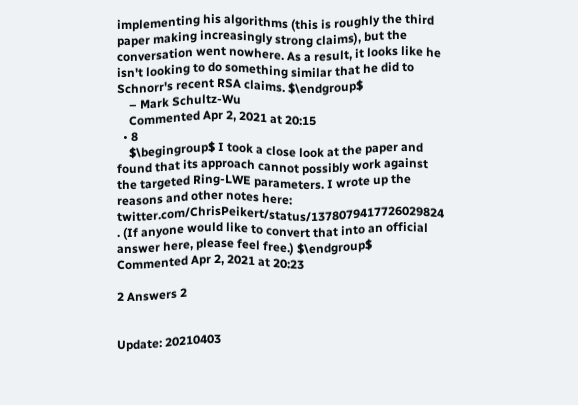implementing his algorithms (this is roughly the third paper making increasingly strong claims), but the conversation went nowhere. As a result, it looks like he isn't looking to do something similar that he did to Schnorr's recent RSA claims. $\endgroup$
    – Mark Schultz-Wu
    Commented Apr 2, 2021 at 20:15
  • 8
    $\begingroup$ I took a close look at the paper and found that its approach cannot possibly work against the targeted Ring-LWE parameters. I wrote up the reasons and other notes here: twitter.com/ChrisPeikert/status/1378079417726029824 . (If anyone would like to convert that into an official answer here, please feel free.) $\endgroup$ Commented Apr 2, 2021 at 20:23

2 Answers 2


Update: 20210403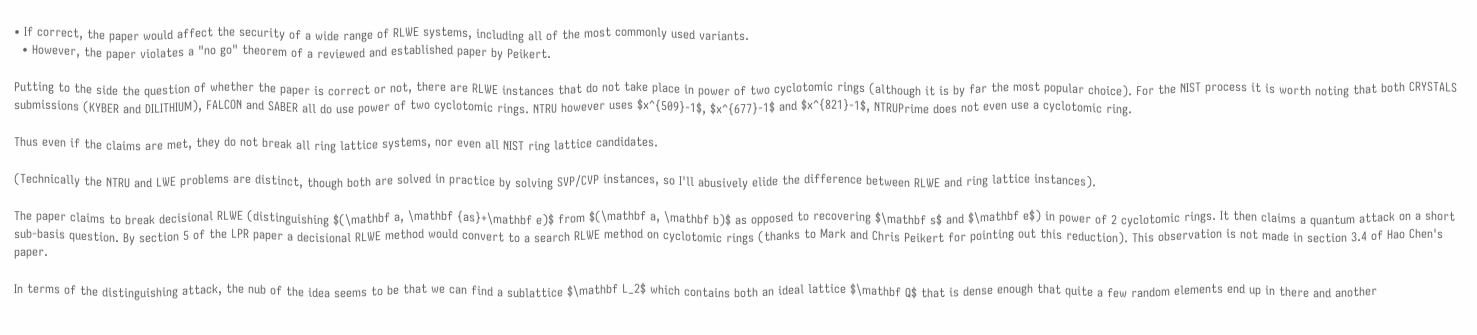• If correct, the paper would affect the security of a wide range of RLWE systems, including all of the most commonly used variants.
  • However, the paper violates a "no go" theorem of a reviewed and established paper by Peikert.

Putting to the side the question of whether the paper is correct or not, there are RLWE instances that do not take place in power of two cyclotomic rings (although it is by far the most popular choice). For the NIST process it is worth noting that both CRYSTALS submissions (KYBER and DILITHIUM), FALCON and SABER all do use power of two cyclotomic rings. NTRU however uses $x^{509}-1$, $x^{677}-1$ and $x^{821}-1$, NTRUPrime does not even use a cyclotomic ring.

Thus even if the claims are met, they do not break all ring lattice systems, nor even all NIST ring lattice candidates.

(Technically the NTRU and LWE problems are distinct, though both are solved in practice by solving SVP/CVP instances, so I'll abusively elide the difference between RLWE and ring lattice instances).

The paper claims to break decisional RLWE (distinguishing $(\mathbf a, \mathbf {as}+\mathbf e)$ from $(\mathbf a, \mathbf b)$ as opposed to recovering $\mathbf s$ and $\mathbf e$) in power of 2 cyclotomic rings. It then claims a quantum attack on a short sub-basis question. By section 5 of the LPR paper a decisional RLWE method would convert to a search RLWE method on cyclotomic rings (thanks to Mark and Chris Peikert for pointing out this reduction). This observation is not made in section 3.4 of Hao Chen's paper.

In terms of the distinguishing attack, the nub of the idea seems to be that we can find a sublattice $\mathbf L_2$ which contains both an ideal lattice $\mathbf Q$ that is dense enough that quite a few random elements end up in there and another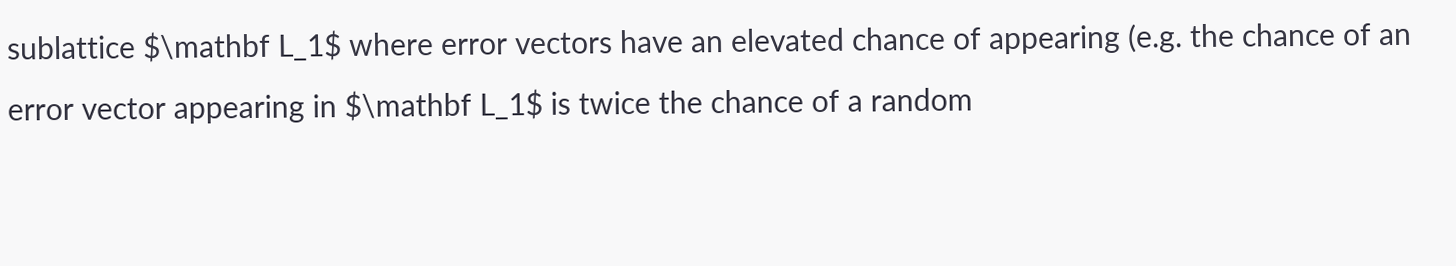sublattice $\mathbf L_1$ where error vectors have an elevated chance of appearing (e.g. the chance of an error vector appearing in $\mathbf L_1$ is twice the chance of a random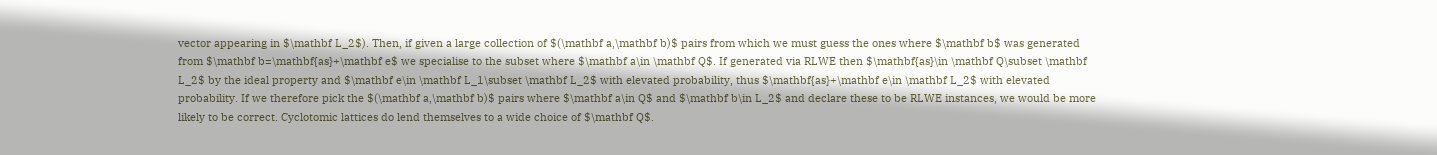vector appearing in $\mathbf L_2$). Then, if given a large collection of $(\mathbf a,\mathbf b)$ pairs from which we must guess the ones where $\mathbf b$ was generated from $\mathbf b=\mathbf{as}+\mathbf e$ we specialise to the subset where $\mathbf a\in \mathbf Q$. If generated via RLWE then $\mathbf{as}\in \mathbf Q\subset \mathbf L_2$ by the ideal property and $\mathbf e\in \mathbf L_1\subset \mathbf L_2$ with elevated probability, thus $\mathbf{as}+\mathbf e\in \mathbf L_2$ with elevated probability. If we therefore pick the $(\mathbf a,\mathbf b)$ pairs where $\mathbf a\in Q$ and $\mathbf b\in L_2$ and declare these to be RLWE instances, we would be more likely to be correct. Cyclotomic lattices do lend themselves to a wide choice of $\mathbf Q$.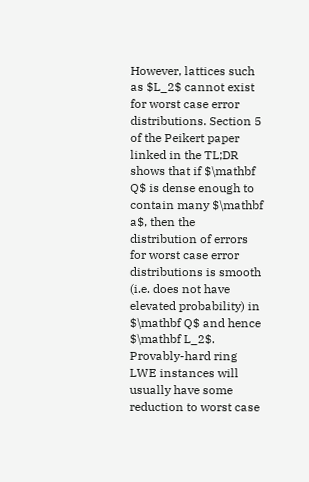However, lattices such as $L_2$ cannot exist for worst case error distributions. Section 5 of the Peikert paper linked in the TL;DR shows that if $\mathbf Q$ is dense enough to contain many $\mathbf a$, then the distribution of errors for worst case error distributions is smooth (i.e. does not have elevated probability) in $\mathbf Q$ and hence $\mathbf L_2$. Provably-hard ring LWE instances will usually have some reduction to worst case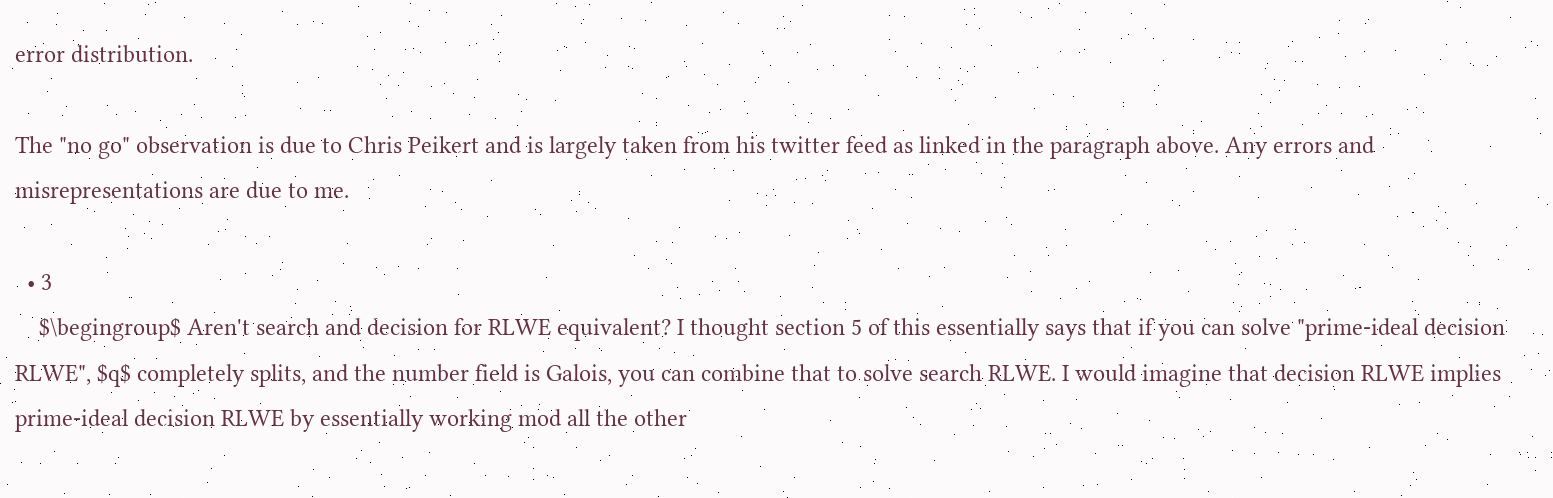error distribution.

The "no go" observation is due to Chris Peikert and is largely taken from his twitter feed as linked in the paragraph above. Any errors and misrepresentations are due to me.

  • 3
    $\begingroup$ Aren't search and decision for RLWE equivalent? I thought section 5 of this essentially says that if you can solve "prime-ideal decision RLWE", $q$ completely splits, and the number field is Galois, you can combine that to solve search RLWE. I would imagine that decision RLWE implies prime-ideal decision RLWE by essentially working mod all the other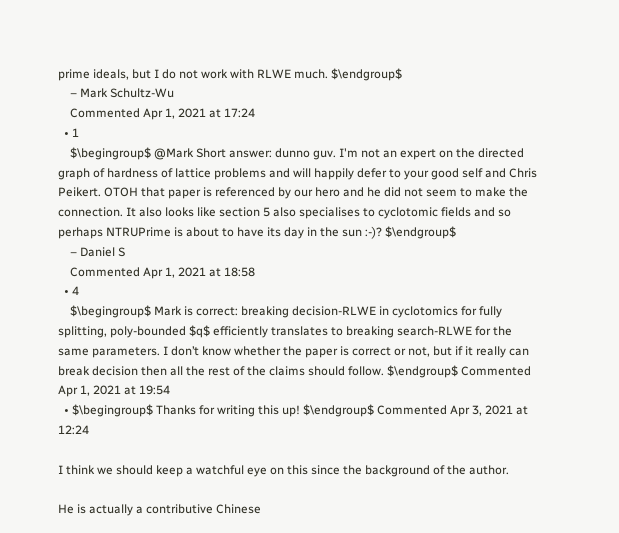prime ideals, but I do not work with RLWE much. $\endgroup$
    – Mark Schultz-Wu
    Commented Apr 1, 2021 at 17:24
  • 1
    $\begingroup$ @Mark Short answer: dunno guv. I'm not an expert on the directed graph of hardness of lattice problems and will happily defer to your good self and Chris Peikert. OTOH that paper is referenced by our hero and he did not seem to make the connection. It also looks like section 5 also specialises to cyclotomic fields and so perhaps NTRUPrime is about to have its day in the sun :-)? $\endgroup$
    – Daniel S
    Commented Apr 1, 2021 at 18:58
  • 4
    $\begingroup$ Mark is correct: breaking decision-RLWE in cyclotomics for fully splitting, poly-bounded $q$ efficiently translates to breaking search-RLWE for the same parameters. I don’t know whether the paper is correct or not, but if it really can break decision then all the rest of the claims should follow. $\endgroup$ Commented Apr 1, 2021 at 19:54
  • $\begingroup$ Thanks for writing this up! $\endgroup$ Commented Apr 3, 2021 at 12:24

I think we should keep a watchful eye on this since the background of the author.

He is actually a contributive Chinese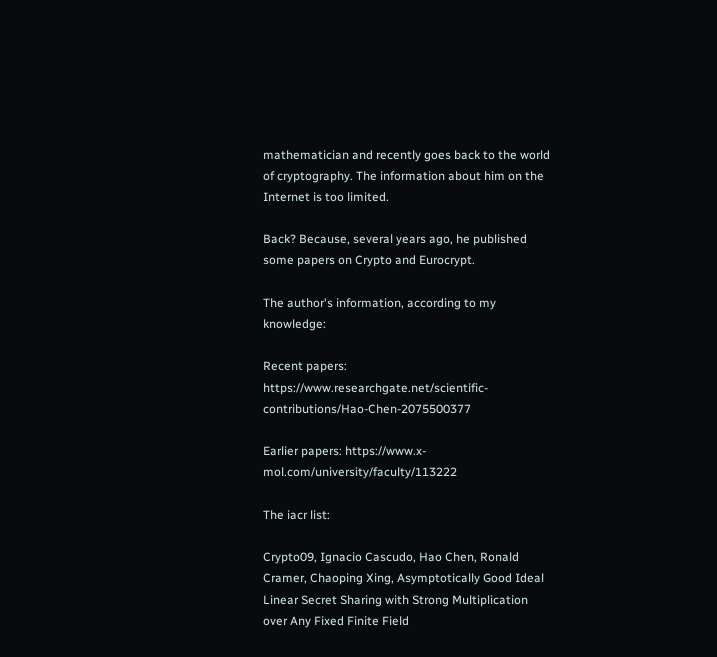mathematician and recently goes back to the world of cryptography. The information about him on the Internet is too limited.

Back? Because, several years ago, he published some papers on Crypto and Eurocrypt.

The author's information, according to my knowledge:

Recent papers: https://www.researchgate.net/scientific-contributions/Hao-Chen-2075500377

Earlier papers: https://www.x-mol.com/university/faculty/113222

The iacr list:

Crypto09, Ignacio Cascudo, Hao Chen, Ronald Cramer, Chaoping Xing, Asymptotically Good Ideal Linear Secret Sharing with Strong Multiplication over Any Fixed Finite Field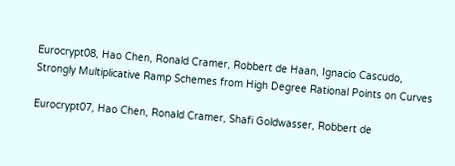Eurocrypt08, Hao Chen, Ronald Cramer, Robbert de Haan, Ignacio Cascudo, Strongly Multiplicative Ramp Schemes from High Degree Rational Points on Curves

Eurocrypt07, Hao Chen, Ronald Cramer, Shafi Goldwasser, Robbert de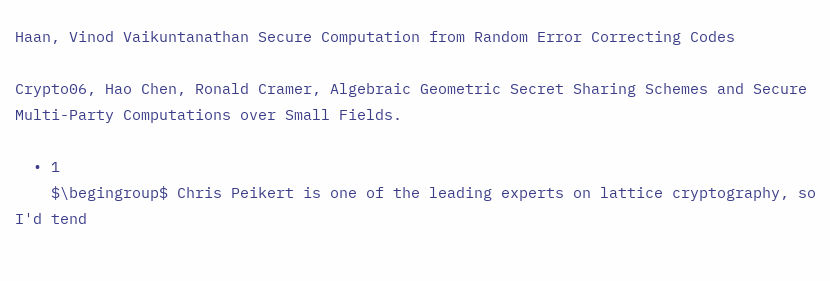Haan, Vinod Vaikuntanathan Secure Computation from Random Error Correcting Codes

Crypto06, Hao Chen, Ronald Cramer, Algebraic Geometric Secret Sharing Schemes and Secure Multi-Party Computations over Small Fields.

  • 1
    $\begingroup$ Chris Peikert is one of the leading experts on lattice cryptography, so I'd tend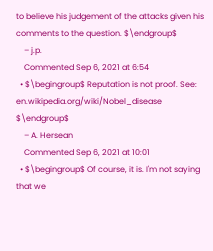to believe his judgement of the attacks given his comments to the question. $\endgroup$
    – j.p.
    Commented Sep 6, 2021 at 6:54
  • $\begingroup$ Reputation is not proof. See: en.wikipedia.org/wiki/Nobel_disease $\endgroup$
    – A. Hersean
    Commented Sep 6, 2021 at 10:01
  • $\begingroup$ Of course, it is. I'm not saying that we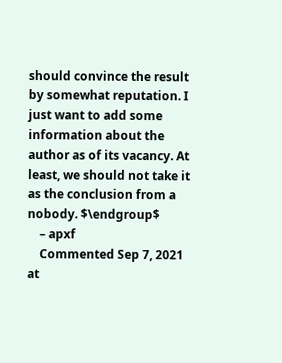should convince the result by somewhat reputation. I just want to add some information about the author as of its vacancy. At least, we should not take it as the conclusion from a nobody. $\endgroup$
    – apxf
    Commented Sep 7, 2021 at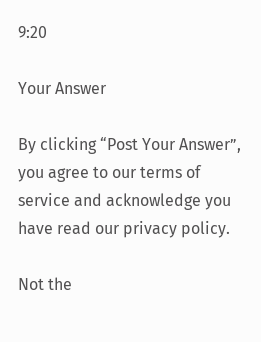9:20

Your Answer

By clicking “Post Your Answer”, you agree to our terms of service and acknowledge you have read our privacy policy.

Not the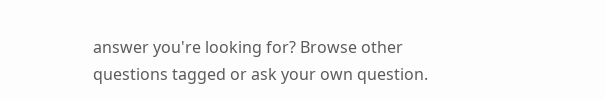answer you're looking for? Browse other questions tagged or ask your own question.